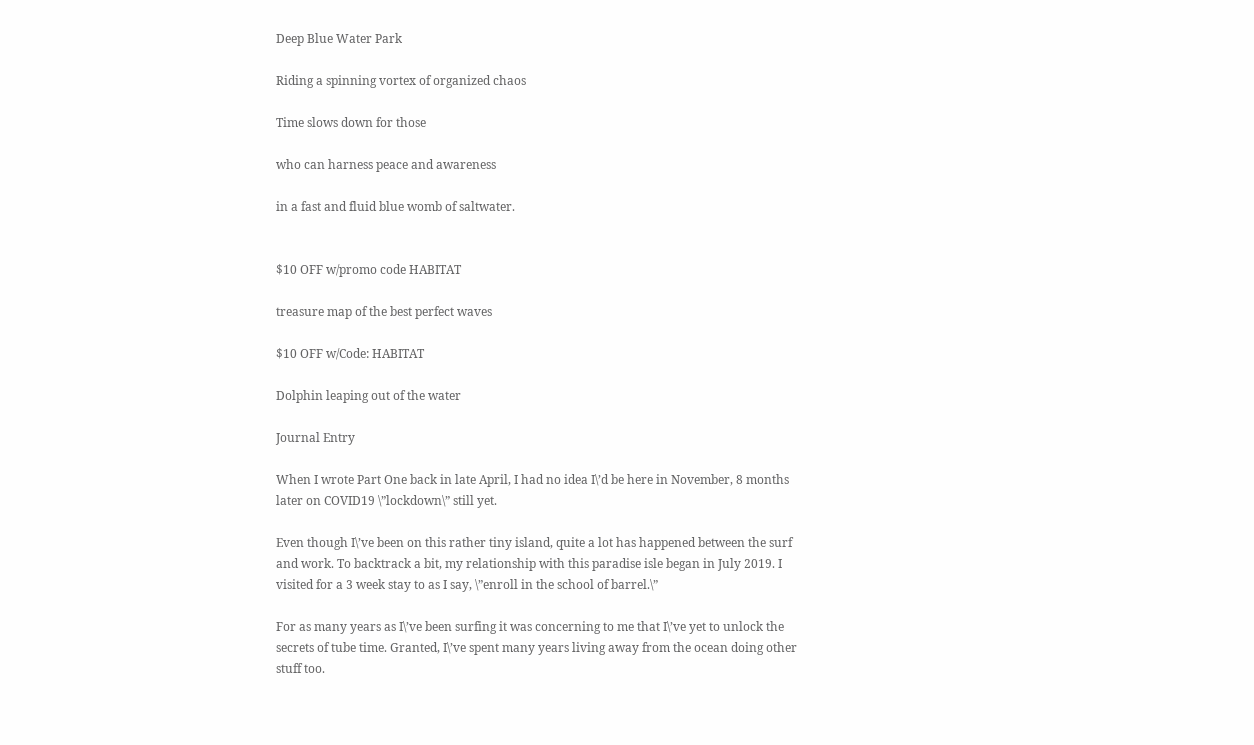Deep Blue Water Park

Riding a spinning vortex of organized chaos

Time slows down for those

who can harness peace and awareness

in a fast and fluid blue womb of saltwater.


$10 OFF w/promo code HABITAT

treasure map of the best perfect waves

$10 OFF w/Code: HABITAT

Dolphin leaping out of the water

Journal Entry

When I wrote Part One back in late April, I had no idea I\’d be here in November, 8 months later on COVID19 \”lockdown\” still yet.

Even though I\’ve been on this rather tiny island, quite a lot has happened between the surf and work. To backtrack a bit, my relationship with this paradise isle began in July 2019. I visited for a 3 week stay to as I say, \”enroll in the school of barrel.\”

For as many years as I\’ve been surfing it was concerning to me that I\’ve yet to unlock the secrets of tube time. Granted, I\’ve spent many years living away from the ocean doing other stuff too.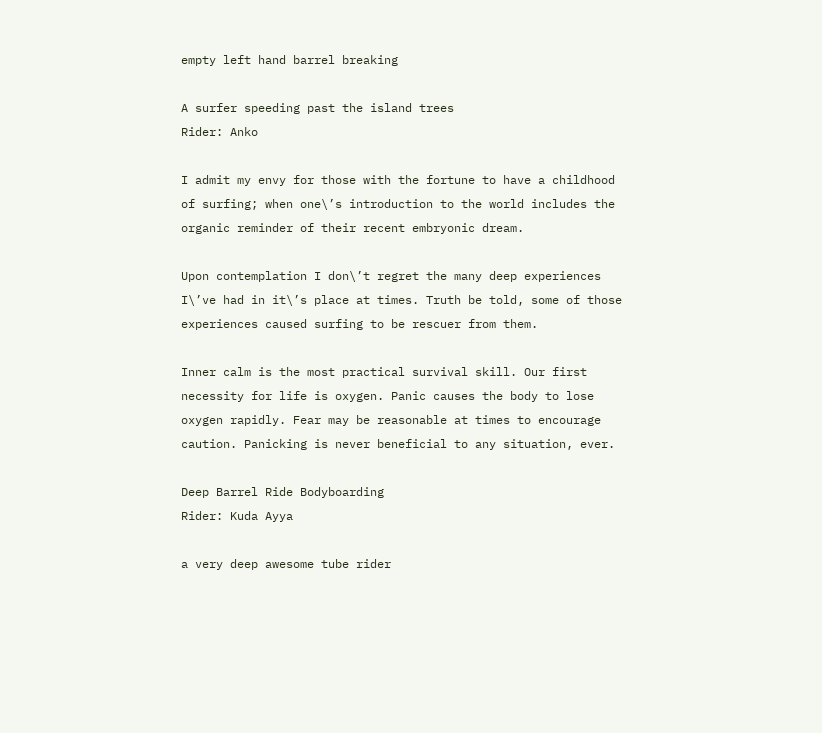empty left hand barrel breaking

A surfer speeding past the island trees
Rider: Anko

I admit my envy for those with the fortune to have a childhood of surfing; when one\’s introduction to the world includes the organic reminder of their recent embryonic dream.

Upon contemplation I don\’t regret the many deep experiences I\’ve had in it\’s place at times. Truth be told, some of those experiences caused surfing to be rescuer from them.

Inner calm is the most practical survival skill. Our first necessity for life is oxygen. Panic causes the body to lose oxygen rapidly. Fear may be reasonable at times to encourage caution. Panicking is never beneficial to any situation, ever.

Deep Barrel Ride Bodyboarding
Rider: Kuda Ayya

a very deep awesome tube rider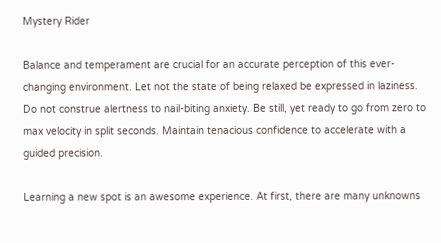Mystery Rider

Balance and temperament are crucial for an accurate perception of this ever-changing environment. Let not the state of being relaxed be expressed in laziness. Do not construe alertness to nail-biting anxiety. Be still, yet ready to go from zero to max velocity in split seconds. Maintain tenacious confidence to accelerate with a guided precision.

Learning a new spot is an awesome experience. At first, there are many unknowns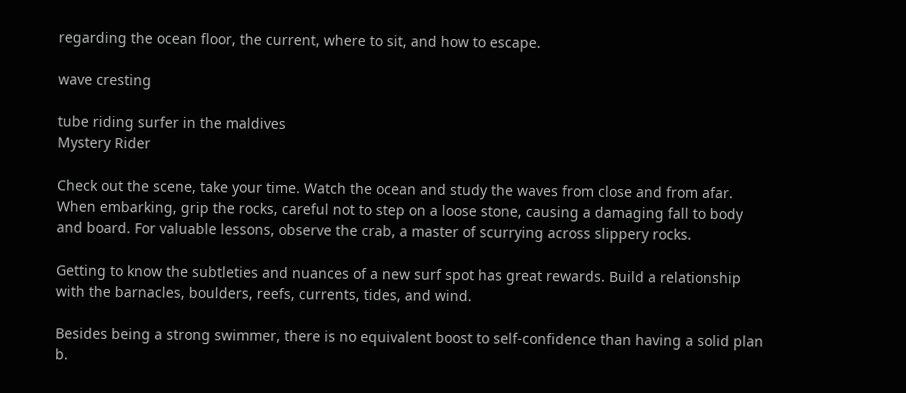regarding the ocean floor, the current, where to sit, and how to escape.

wave cresting

tube riding surfer in the maldives
Mystery Rider

Check out the scene, take your time. Watch the ocean and study the waves from close and from afar. When embarking, grip the rocks, careful not to step on a loose stone, causing a damaging fall to body and board. For valuable lessons, observe the crab, a master of scurrying across slippery rocks.

Getting to know the subtleties and nuances of a new surf spot has great rewards. Build a relationship with the barnacles, boulders, reefs, currents, tides, and wind.

Besides being a strong swimmer, there is no equivalent boost to self-confidence than having a solid plan b.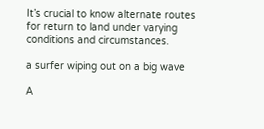It’s crucial to know alternate routes for return to land under varying conditions and circumstances.

a surfer wiping out on a big wave

A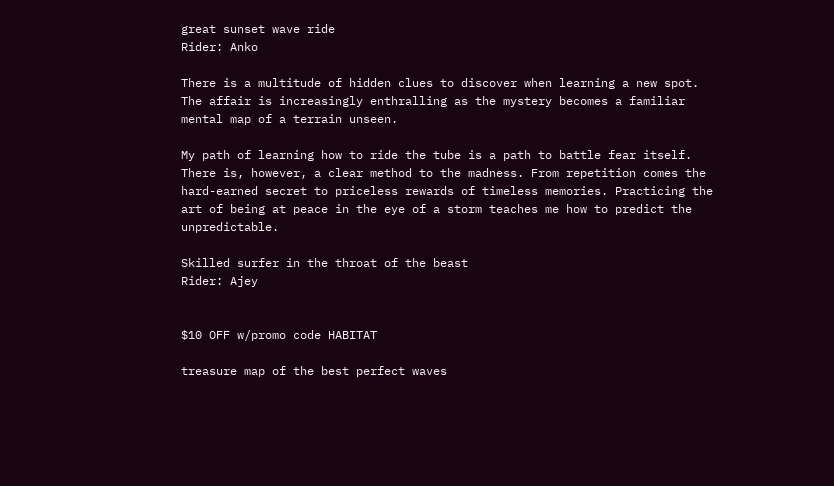great sunset wave ride
Rider: Anko

There is a multitude of hidden clues to discover when learning a new spot. The affair is increasingly enthralling as the mystery becomes a familiar mental map of a terrain unseen.

My path of learning how to ride the tube is a path to battle fear itself. There is, however, a clear method to the madness. From repetition comes the hard-earned secret to priceless rewards of timeless memories. Practicing the art of being at peace in the eye of a storm teaches me how to predict the unpredictable.

Skilled surfer in the throat of the beast
Rider: Ajey


$10 OFF w/promo code HABITAT

treasure map of the best perfect waves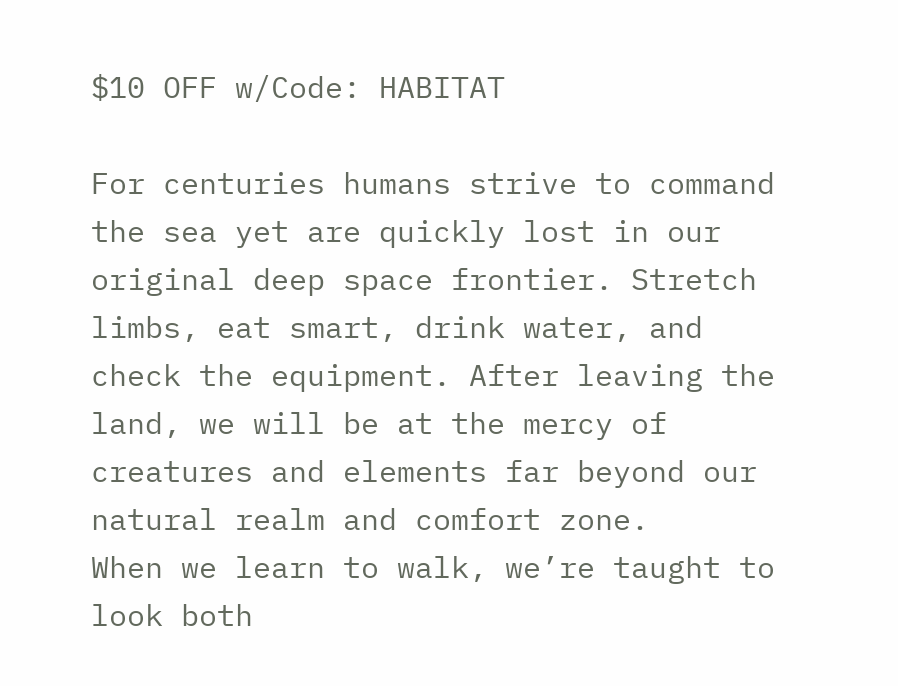$10 OFF w/Code: HABITAT

For centuries humans strive to command the sea yet are quickly lost in our original deep space frontier. Stretch limbs, eat smart, drink water, and check the equipment. After leaving the land, we will be at the mercy of creatures and elements far beyond our natural realm and comfort zone.
When we learn to walk, we’re taught to look both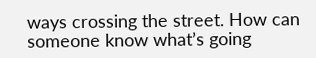ways crossing the street. How can someone know what’s going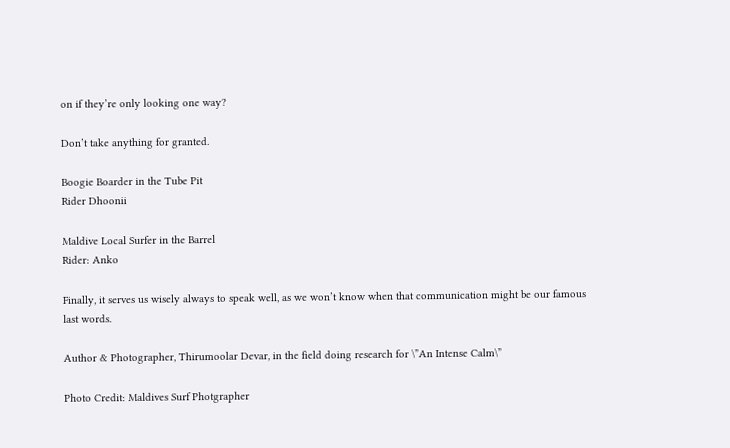on if they’re only looking one way?

Don’t take anything for granted.

Boogie Boarder in the Tube Pit
Rider Dhoonii

Maldive Local Surfer in the Barrel
Rider: Anko

Finally, it serves us wisely always to speak well, as we won’t know when that communication might be our famous last words.

Author & Photographer, Thirumoolar Devar, in the field doing research for \”An Intense Calm\”

Photo Credit: Maldives Surf Photgrapher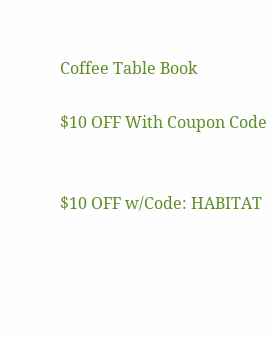Coffee Table Book

$10 OFF With Coupon Code


$10 OFF w/Code: HABITAT